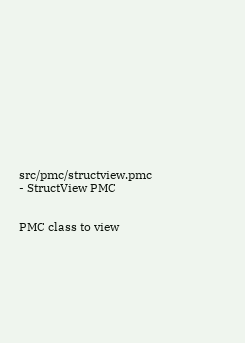src/pmc/structview.pmc - StructView PMC


PMC class to view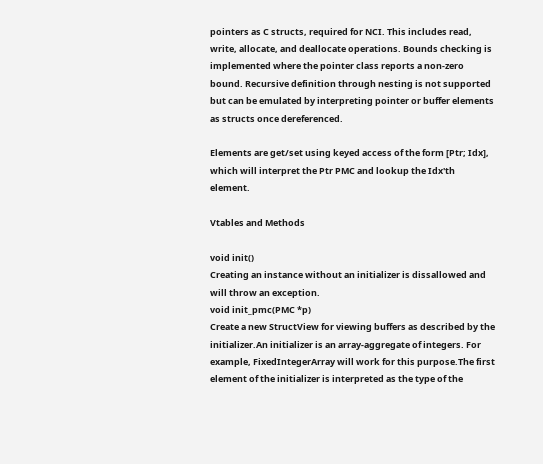pointers as C structs, required for NCI. This includes read, write, allocate, and deallocate operations. Bounds checking is implemented where the pointer class reports a non-zero bound. Recursive definition through nesting is not supported but can be emulated by interpreting pointer or buffer elements as structs once dereferenced.

Elements are get/set using keyed access of the form [Ptr; Idx], which will interpret the Ptr PMC and lookup the Idx'th element.

Vtables and Methods

void init()
Creating an instance without an initializer is dissallowed and will throw an exception.
void init_pmc(PMC *p)
Create a new StructView for viewing buffers as described by the initializer.An initializer is an array-aggregate of integers. For example, FixedIntegerArray will work for this purpose.The first element of the initializer is interpreted as the type of the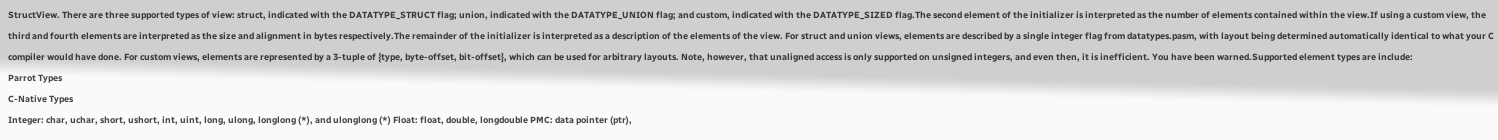StructView. There are three supported types of view: struct, indicated with the DATATYPE_STRUCT flag; union, indicated with the DATATYPE_UNION flag; and custom, indicated with the DATATYPE_SIZED flag.The second element of the initializer is interpreted as the number of elements contained within the view.If using a custom view, the third and fourth elements are interpreted as the size and alignment in bytes respectively.The remainder of the initializer is interpreted as a description of the elements of the view. For struct and union views, elements are described by a single integer flag from datatypes.pasm, with layout being determined automatically identical to what your C compiler would have done. For custom views, elements are represented by a 3-tuple of {type, byte-offset, bit-offset}, which can be used for arbitrary layouts. Note, however, that unaligned access is only supported on unsigned integers, and even then, it is inefficient. You have been warned.Supported element types are include:
Parrot Types
C-Native Types
Integer: char, uchar, short, ushort, int, uint, long, ulong, longlong (*), and ulonglong (*) Float: float, double, longdouble PMC: data pointer (ptr),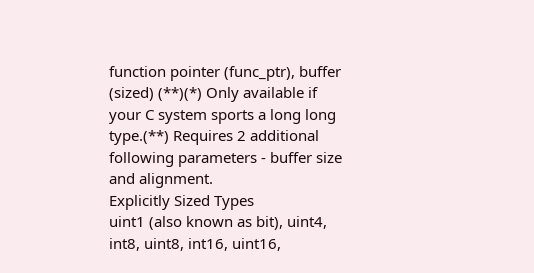function pointer (func_ptr), buffer (sized) (**)(*) Only available if your C system sports a long long type.(**) Requires 2 additional following parameters - buffer size and alignment.
Explicitly Sized Types
uint1 (also known as bit), uint4, int8, uint8, int16, uint16,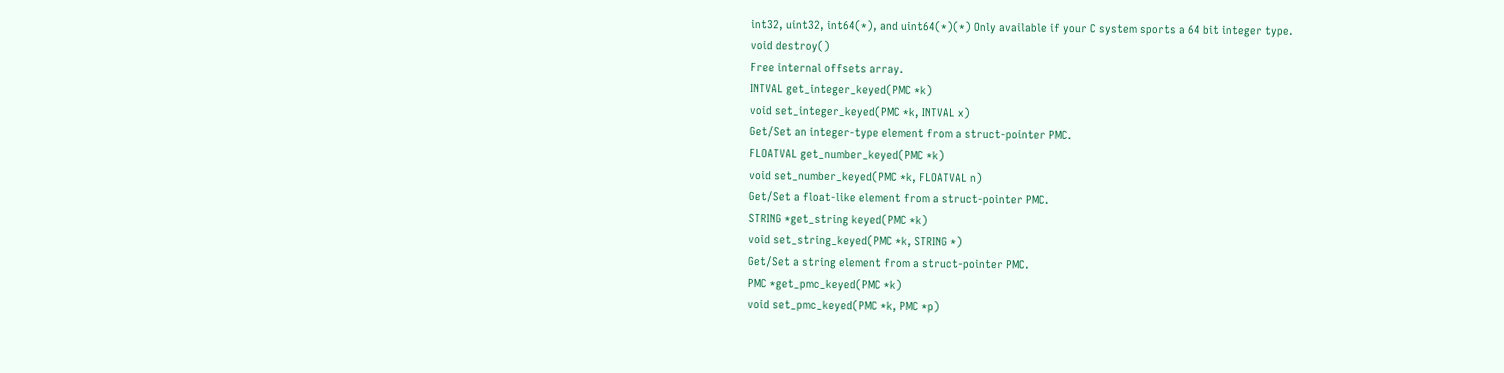int32, uint32, int64(*), and uint64(*)(*) Only available if your C system sports a 64 bit integer type.
void destroy()
Free internal offsets array.
INTVAL get_integer_keyed(PMC *k)
void set_integer_keyed(PMC *k, INTVAL x)
Get/Set an integer-type element from a struct-pointer PMC.
FLOATVAL get_number_keyed(PMC *k)
void set_number_keyed(PMC *k, FLOATVAL n)
Get/Set a float-like element from a struct-pointer PMC.
STRING *get_string keyed(PMC *k)
void set_string_keyed(PMC *k, STRING *)
Get/Set a string element from a struct-pointer PMC.
PMC *get_pmc_keyed(PMC *k)
void set_pmc_keyed(PMC *k, PMC *p)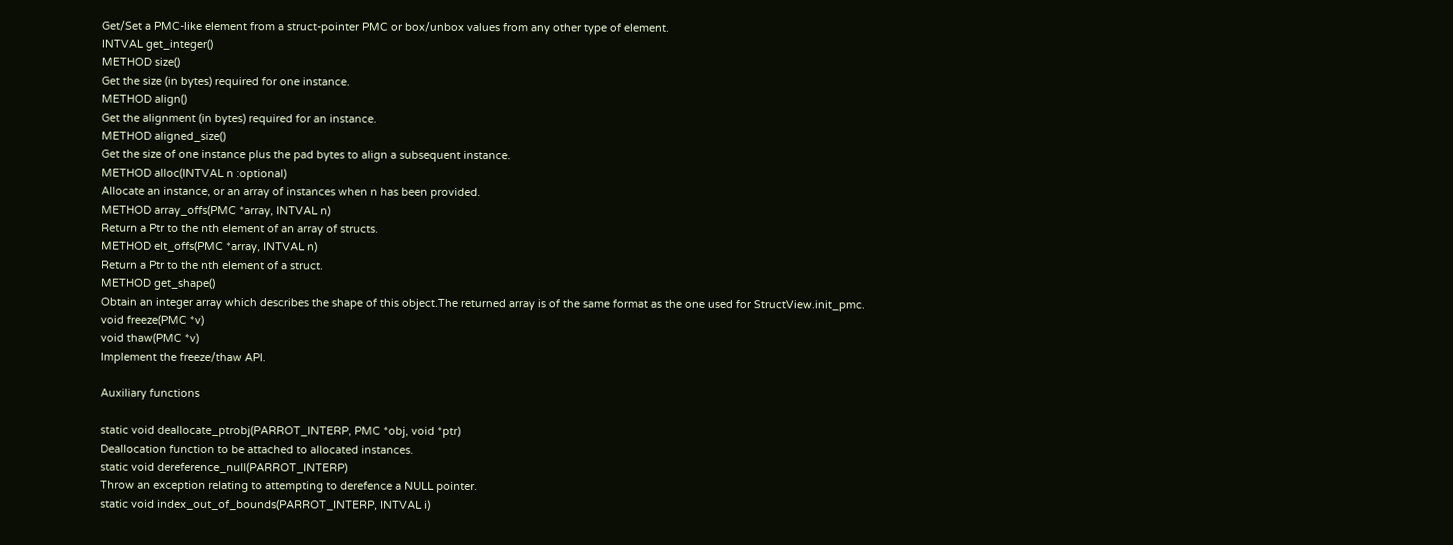Get/Set a PMC-like element from a struct-pointer PMC or box/unbox values from any other type of element.
INTVAL get_integer()
METHOD size()
Get the size (in bytes) required for one instance.
METHOD align()
Get the alignment (in bytes) required for an instance.
METHOD aligned_size()
Get the size of one instance plus the pad bytes to align a subsequent instance.
METHOD alloc(INTVAL n :optional)
Allocate an instance, or an array of instances when n has been provided.
METHOD array_offs(PMC *array, INTVAL n)
Return a Ptr to the nth element of an array of structs.
METHOD elt_offs(PMC *array, INTVAL n)
Return a Ptr to the nth element of a struct.
METHOD get_shape()
Obtain an integer array which describes the shape of this object.The returned array is of the same format as the one used for StructView.init_pmc.
void freeze(PMC *v)
void thaw(PMC *v)
Implement the freeze/thaw API.

Auxiliary functions

static void deallocate_ptrobj(PARROT_INTERP, PMC *obj, void *ptr)
Deallocation function to be attached to allocated instances.
static void dereference_null(PARROT_INTERP)
Throw an exception relating to attempting to derefence a NULL pointer.
static void index_out_of_bounds(PARROT_INTERP, INTVAL i)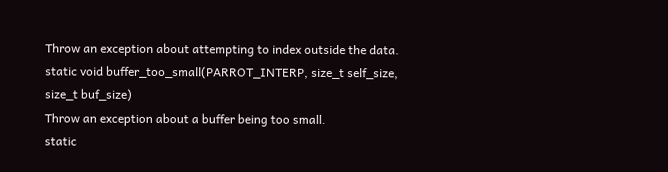Throw an exception about attempting to index outside the data.
static void buffer_too_small(PARROT_INTERP, size_t self_size, size_t buf_size)
Throw an exception about a buffer being too small.
static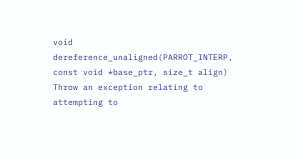void dereference_unaligned(PARROT_INTERP, const void *base_ptr, size_t align)
Throw an exception relating to attempting to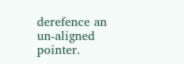derefence an un-aligned pointer.